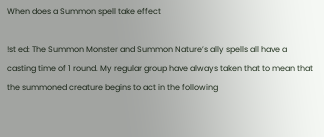When does a Summon spell take effect

!st ed: The Summon Monster and Summon Nature’s ally spells all have a casting time of 1 round. My regular group have always taken that to mean that the summoned creature begins to act in the following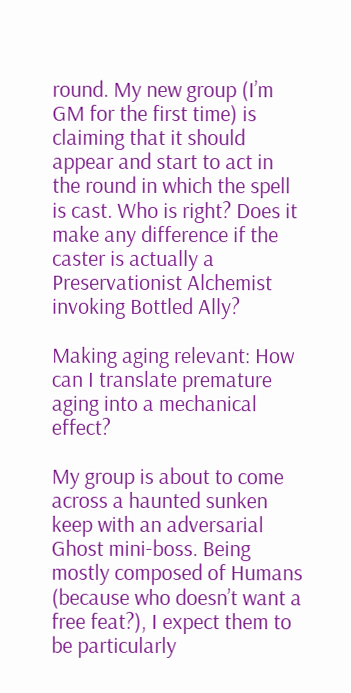round. My new group (I’m GM for the first time) is claiming that it should appear and start to act in the round in which the spell is cast. Who is right? Does it make any difference if the caster is actually a Preservationist Alchemist invoking Bottled Ally?

Making aging relevant: How can I translate premature aging into a mechanical effect?

My group is about to come across a haunted sunken keep with an adversarial Ghost mini-boss. Being mostly composed of Humans (because who doesn’t want a free feat?), I expect them to be particularly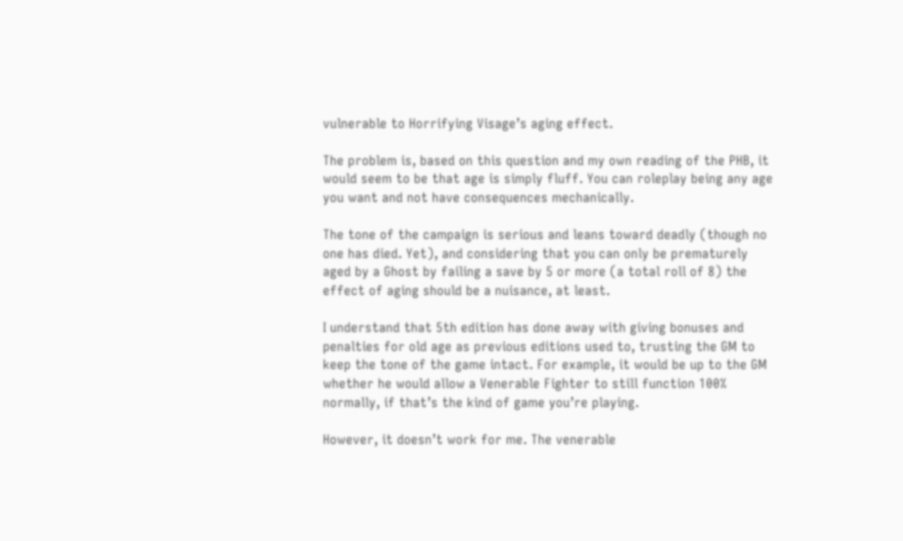vulnerable to Horrifying Visage’s aging effect.

The problem is, based on this question and my own reading of the PHB, it would seem to be that age is simply fluff. You can roleplay being any age you want and not have consequences mechanically.

The tone of the campaign is serious and leans toward deadly (though no one has died. Yet), and considering that you can only be prematurely aged by a Ghost by failing a save by 5 or more (a total roll of 8) the effect of aging should be a nuisance, at least.

I understand that 5th edition has done away with giving bonuses and penalties for old age as previous editions used to, trusting the GM to keep the tone of the game intact. For example, it would be up to the GM whether he would allow a Venerable Fighter to still function 100% normally, if that’s the kind of game you’re playing.

However, it doesn’t work for me. The venerable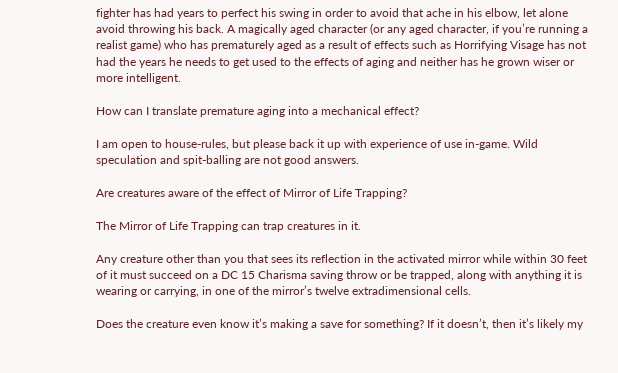fighter has had years to perfect his swing in order to avoid that ache in his elbow, let alone avoid throwing his back. A magically aged character (or any aged character, if you’re running a realist game) who has prematurely aged as a result of effects such as Horrifying Visage has not had the years he needs to get used to the effects of aging and neither has he grown wiser or more intelligent.

How can I translate premature aging into a mechanical effect?

I am open to house-rules, but please back it up with experience of use in-game. Wild speculation and spit-balling are not good answers.

Are creatures aware of the effect of Mirror of Life Trapping?

The Mirror of Life Trapping can trap creatures in it.

Any creature other than you that sees its reflection in the activated mirror while within 30 feet of it must succeed on a DC 15 Charisma saving throw or be trapped, along with anything it is wearing or carrying, in one of the mirror’s twelve extradimensional cells.

Does the creature even know it’s making a save for something? If it doesn’t, then it’s likely my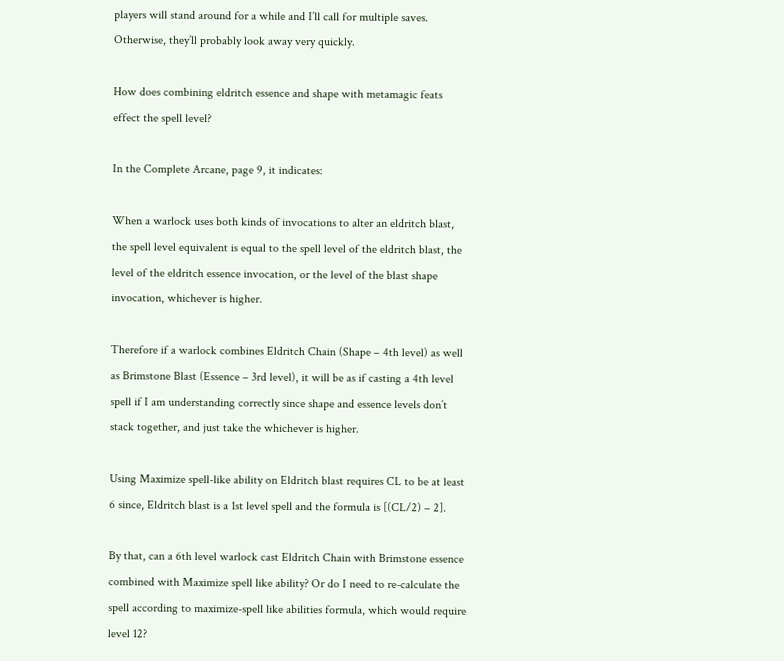players will stand around for a while and I’ll call for multiple saves. Otherwise, they’ll probably look away very quickly.

How does combining eldritch essence and shape with metamagic feats effect the spell level?

In the Complete Arcane, page 9, it indicates:

When a warlock uses both kinds of invocations to alter an eldritch blast, the spell level equivalent is equal to the spell level of the eldritch blast, the level of the eldritch essence invocation, or the level of the blast shape invocation, whichever is higher.

Therefore if a warlock combines Eldritch Chain (Shape – 4th level) as well as Brimstone Blast (Essence – 3rd level), it will be as if casting a 4th level spell if I am understanding correctly since shape and essence levels don’t stack together, and just take the whichever is higher.

Using Maximize spell-like ability on Eldritch blast requires CL to be at least 6 since, Eldritch blast is a 1st level spell and the formula is [(CL/2) – 2].

By that, can a 6th level warlock cast Eldritch Chain with Brimstone essence combined with Maximize spell like ability? Or do I need to re-calculate the spell according to maximize-spell like abilities formula, which would require level 12?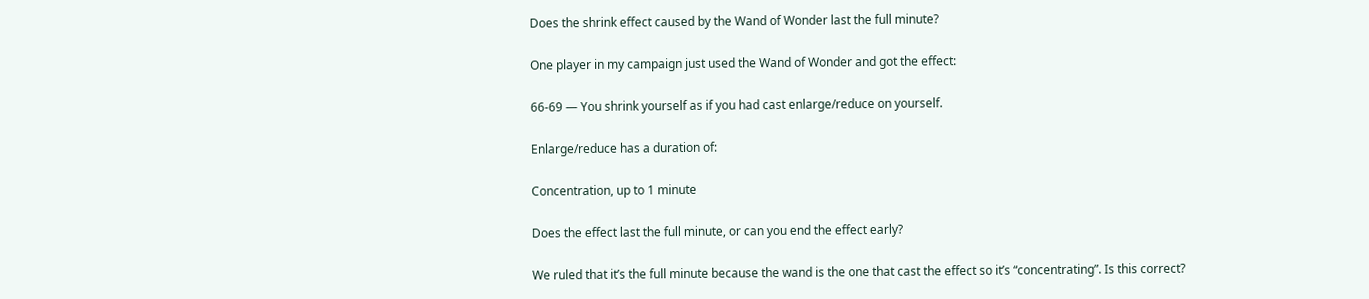Does the shrink effect caused by the Wand of Wonder last the full minute?

One player in my campaign just used the Wand of Wonder and got the effect:

66-69 — You shrink yourself as if you had cast enlarge/reduce on yourself.

Enlarge/reduce has a duration of:

Concentration, up to 1 minute

Does the effect last the full minute, or can you end the effect early?

We ruled that it’s the full minute because the wand is the one that cast the effect so it’s “concentrating”. Is this correct?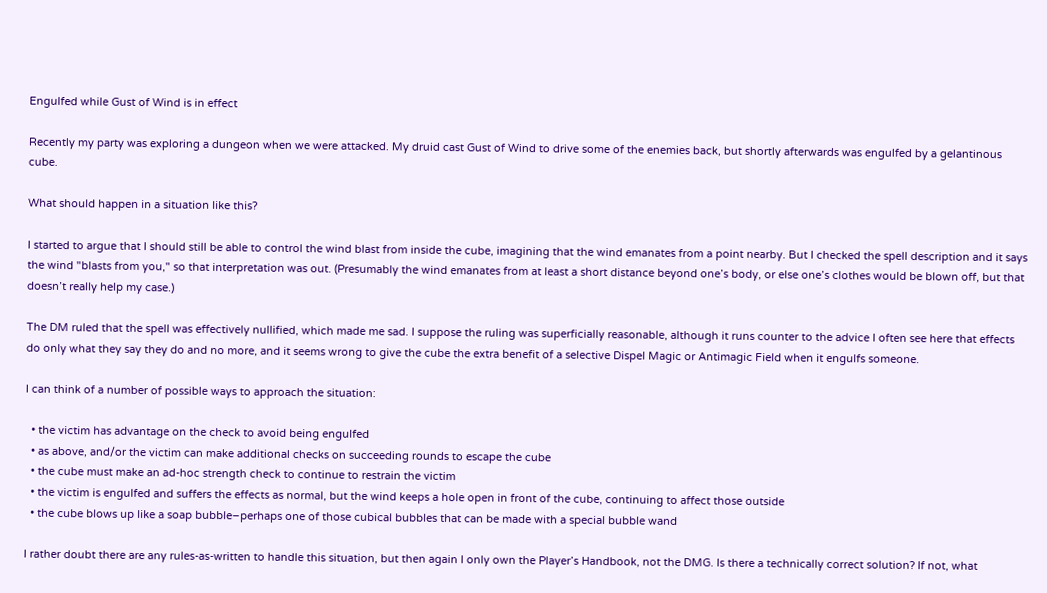Engulfed while Gust of Wind is in effect

Recently my party was exploring a dungeon when we were attacked. My druid cast Gust of Wind to drive some of the enemies back, but shortly afterwards was engulfed by a gelantinous cube.

What should happen in a situation like this?

I started to argue that I should still be able to control the wind blast from inside the cube, imagining that the wind emanates from a point nearby. But I checked the spell description and it says the wind "blasts from you," so that interpretation was out. (Presumably the wind emanates from at least a short distance beyond one’s body, or else one’s clothes would be blown off, but that doesn’t really help my case.)

The DM ruled that the spell was effectively nullified, which made me sad. I suppose the ruling was superficially reasonable, although it runs counter to the advice I often see here that effects do only what they say they do and no more, and it seems wrong to give the cube the extra benefit of a selective Dispel Magic or Antimagic Field when it engulfs someone.

I can think of a number of possible ways to approach the situation:

  • the victim has advantage on the check to avoid being engulfed
  • as above, and/or the victim can make additional checks on succeeding rounds to escape the cube
  • the cube must make an ad-hoc strength check to continue to restrain the victim
  • the victim is engulfed and suffers the effects as normal, but the wind keeps a hole open in front of the cube, continuing to affect those outside
  • the cube blows up like a soap bubble–perhaps one of those cubical bubbles that can be made with a special bubble wand

I rather doubt there are any rules-as-written to handle this situation, but then again I only own the Player’s Handbook, not the DMG. Is there a technically correct solution? If not, what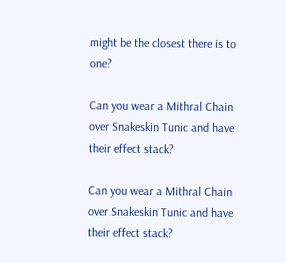might be the closest there is to one?

Can you wear a Mithral Chain over Snakeskin Tunic and have their effect stack?

Can you wear a Mithral Chain over Snakeskin Tunic and have their effect stack?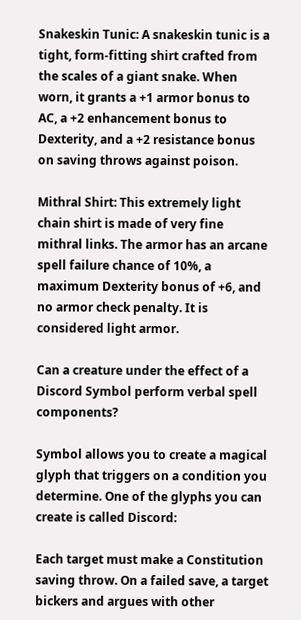Snakeskin Tunic: A snakeskin tunic is a tight, form-fitting shirt crafted from the scales of a giant snake. When worn, it grants a +1 armor bonus to AC, a +2 enhancement bonus to Dexterity, and a +2 resistance bonus on saving throws against poison.

Mithral Shirt: This extremely light chain shirt is made of very fine mithral links. The armor has an arcane spell failure chance of 10%, a maximum Dexterity bonus of +6, and no armor check penalty. It is considered light armor.

Can a creature under the effect of a Discord Symbol perform verbal spell components?

Symbol allows you to create a magical glyph that triggers on a condition you determine. One of the glyphs you can create is called Discord:

Each target must make a Constitution saving throw. On a failed save, a target bickers and argues with other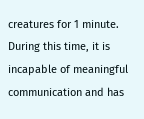creatures for 1 minute. During this time, it is incapable of meaningful communication and has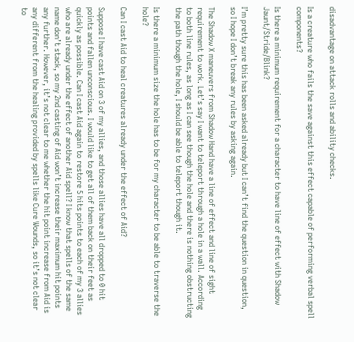disadvantage on attack rolls and ability checks.

Is a creature who fails the save against this effect capable of performing verbal spell components?

Is there a minimum requirement for a character to have line of effect with Shadow Jaunt/Stride/Blink?

I’m pretty sure this has been asked already but I can’t find the question in question, so I hope I don’t break any rules by asking again.

The Shadow X maneuvers from Shadow Hand have a line of effect and line of sight requirement to work. Let’s say I want to teleport through a hole in a wall. According to both line rules, as long as I can see though the hole and there is nothing obstructing the path though the hole, I should be able to teleport though it.

Is there a minimum size the hole has to be for my character to be able to traverse the hole?

Can I cast Aid to heal creatures already under the effect of Aid?

Suppose I have cast Aid on 3 of my allies, and those allies have all dropped to 0 hit points and fallen unconscious. I would like to get all of them back on their feet as quickly as possible. Can I cast Aid again to restore 5 hits points to each of my 3 allies who are already under the effect of another Aid spell? I know that spells of the same name don’t stack, so my 2nd casting of Aid won’t increase their maximum hit points any further. However, it’s not clear to me whether the hit point increase from Aid is any different from the healing provided by spells like Cure Wounds, so it’s not clear to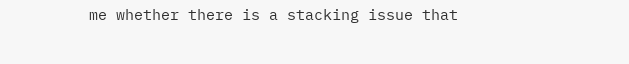me whether there is a stacking issue that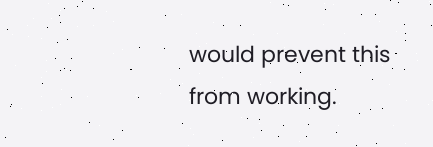would prevent this from working.